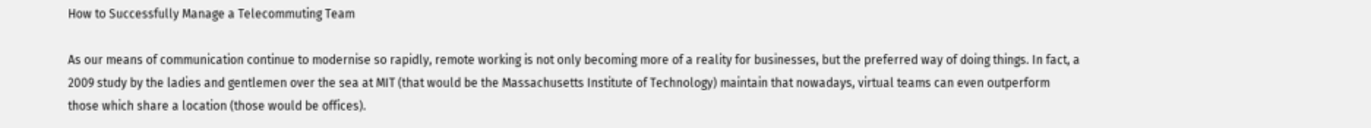How to Successfully Manage a Telecommuting Team

As our means of communication continue to modernise so rapidly, remote working is not only becoming more of a reality for businesses, but the preferred way of doing things. In fact, a 2009 study by the ladies and gentlemen over the sea at MIT (that would be the Massachusetts Institute of Technology) maintain that nowadays, virtual teams can even outperform those which share a location (those would be offices).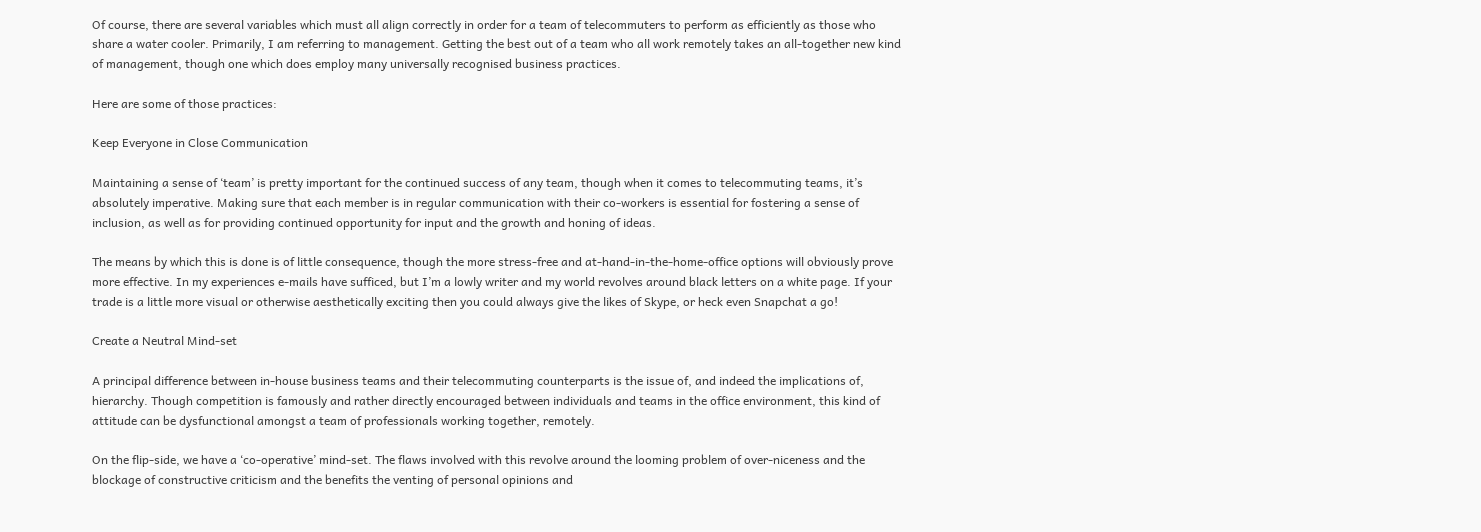Of course, there are several variables which must all align correctly in order for a team of telecommuters to perform as efficiently as those who share a water cooler. Primarily, I am referring to management. Getting the best out of a team who all work remotely takes an all-together new kind of management, though one which does employ many universally recognised business practices.

Here are some of those practices:

Keep Everyone in Close Communication

Maintaining a sense of ‘team’ is pretty important for the continued success of any team, though when it comes to telecommuting teams, it’s absolutely imperative. Making sure that each member is in regular communication with their co-workers is essential for fostering a sense of inclusion, as well as for providing continued opportunity for input and the growth and honing of ideas.

The means by which this is done is of little consequence, though the more stress-free and at-hand-in-the-home-office options will obviously prove more effective. In my experiences e-mails have sufficed, but I’m a lowly writer and my world revolves around black letters on a white page. If your trade is a little more visual or otherwise aesthetically exciting then you could always give the likes of Skype, or heck even Snapchat a go!

Create a Neutral Mind-set

A principal difference between in-house business teams and their telecommuting counterparts is the issue of, and indeed the implications of, hierarchy. Though competition is famously and rather directly encouraged between individuals and teams in the office environment, this kind of attitude can be dysfunctional amongst a team of professionals working together, remotely.

On the flip-side, we have a ‘co-operative’ mind-set. The flaws involved with this revolve around the looming problem of over-niceness and the blockage of constructive criticism and the benefits the venting of personal opinions and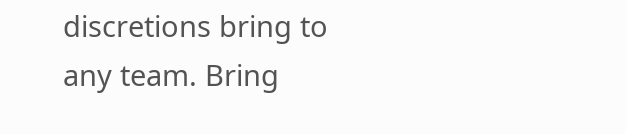discretions bring to any team. Bring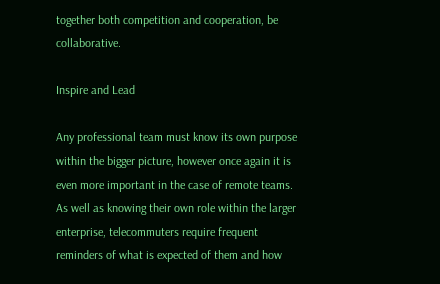together both competition and cooperation, be collaborative.

Inspire and Lead

Any professional team must know its own purpose within the bigger picture, however once again it is even more important in the case of remote teams. As well as knowing their own role within the larger enterprise, telecommuters require frequent reminders of what is expected of them and how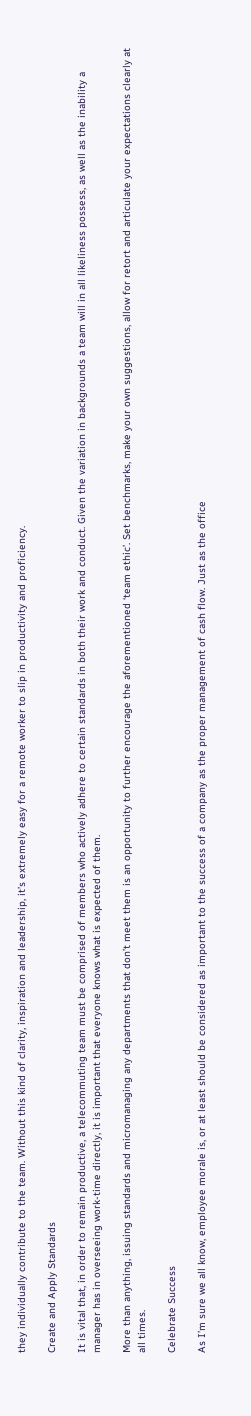they individually contribute to the team. Without this kind of clarity, inspiration and leadership, it’s extremely easy for a remote worker to slip in productivity and proficiency.

Create and Apply Standards

It is vital that, in order to remain productive, a telecommuting team must be comprised of members who actively adhere to certain standards in both their work and conduct. Given the variation in backgrounds a team will in all likeliness possess, as well as the inability a manager has in overseeing work-time directly, it is important that everyone knows what is expected of them.

More than anything, issuing standards and micromanaging any departments that don’t meet them is an opportunity to further encourage the aforementioned ‘team ethic’. Set benchmarks, make your own suggestions, allow for retort and articulate your expectations clearly at all times.

Celebrate Success

As I’m sure we all know, employee morale is, or at least should be considered as important to the success of a company as the proper management of cash flow. Just as the office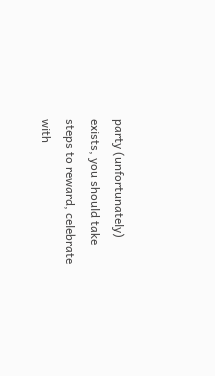party (unfortunately) exists, you should take steps to reward, celebrate with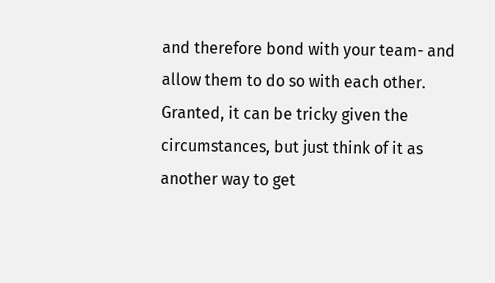and therefore bond with your team- and allow them to do so with each other. Granted, it can be tricky given the circumstances, but just think of it as another way to get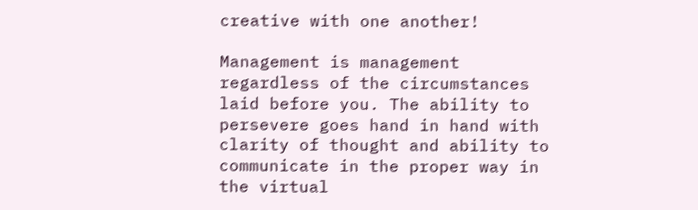creative with one another!

Management is management regardless of the circumstances laid before you. The ability to persevere goes hand in hand with clarity of thought and ability to communicate in the proper way in the virtual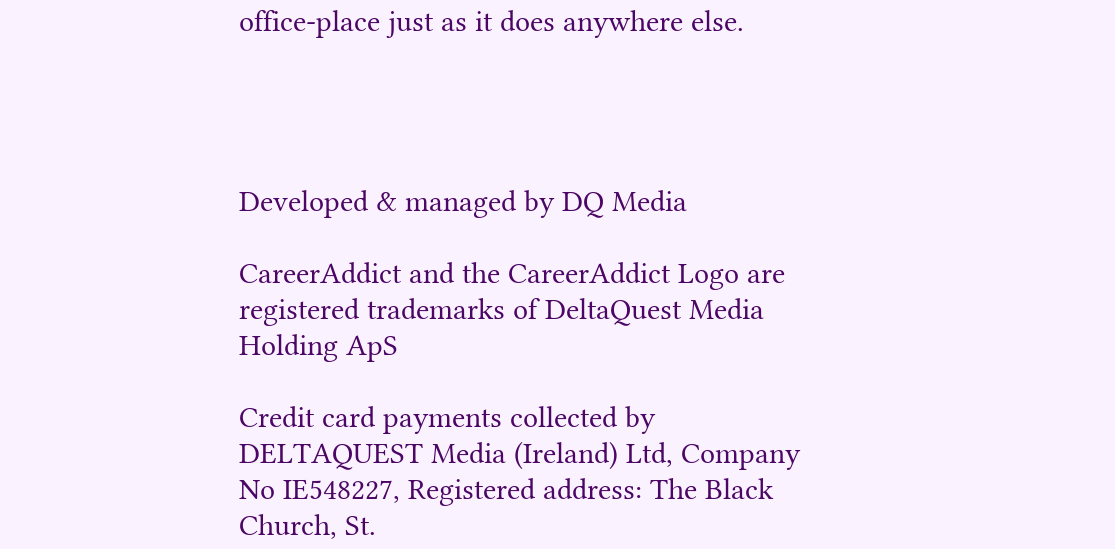office-place just as it does anywhere else.




Developed & managed by DQ Media

CareerAddict and the CareerAddict Logo are registered trademarks of DeltaQuest Media Holding ApS

Credit card payments collected by DELTAQUEST Media (Ireland) Ltd, Company No IE548227, Registered address: The Black Church, St.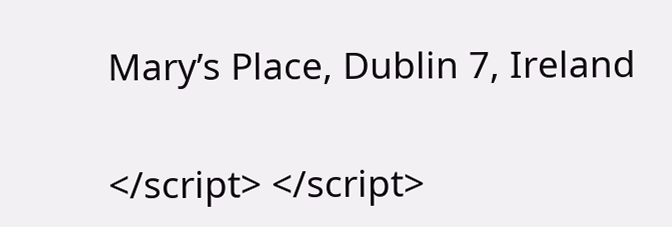Mary’s Place, Dublin 7, Ireland

</script> </script>